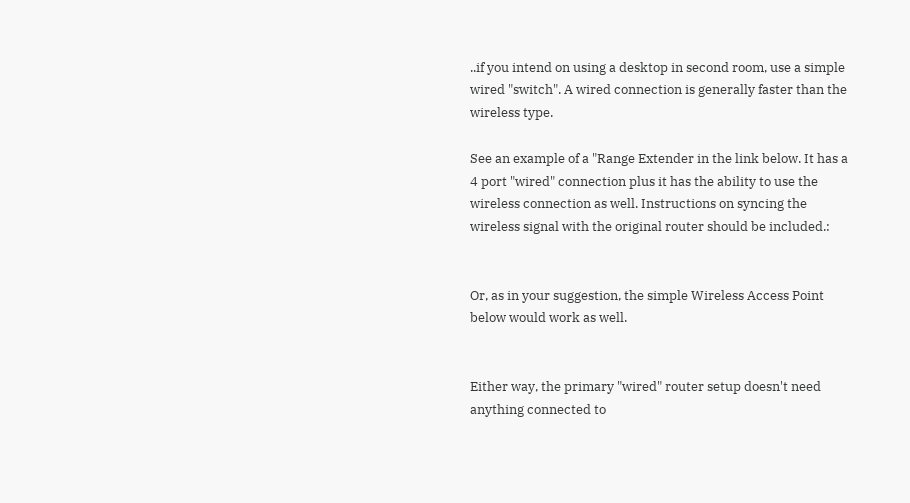..if you intend on using a desktop in second room, use a simple wired "switch". A wired connection is generally faster than the wireless type.

See an example of a "Range Extender in the link below. It has a 4 port "wired" connection plus it has the ability to use the wireless connection as well. Instructions on syncing the wireless signal with the original router should be included.:


Or, as in your suggestion, the simple Wireless Access Point below would work as well.


Either way, the primary "wired" router setup doesn't need anything connected to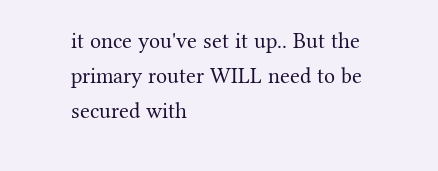it once you've set it up.. But the primary router WILL need to be secured with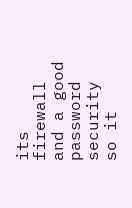its firewall and a good password security so it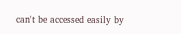can't be accessed easily by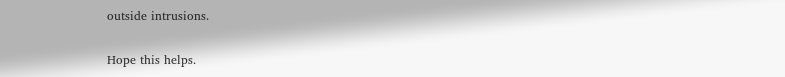outside intrusions.

Hope this helps.